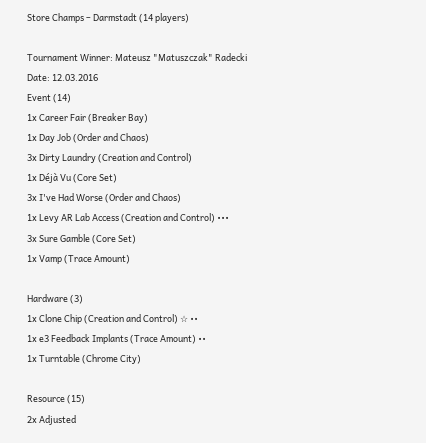Store Champs – Darmstadt (14 players)

Tournament Winner: Mateusz "Matuszczak" Radecki
Date: 12.03.2016
Event (14)
1x Career Fair (Breaker Bay)
1x Day Job (Order and Chaos)
3x Dirty Laundry (Creation and Control)
1x Déjà Vu (Core Set)
3x I've Had Worse (Order and Chaos)
1x Levy AR Lab Access (Creation and Control) •••
3x Sure Gamble (Core Set)
1x Vamp (Trace Amount)

Hardware (3)
1x Clone Chip (Creation and Control) ☆ ••
1x e3 Feedback Implants (Trace Amount) ••
1x Turntable (Chrome City)

Resource (15)
2x Adjusted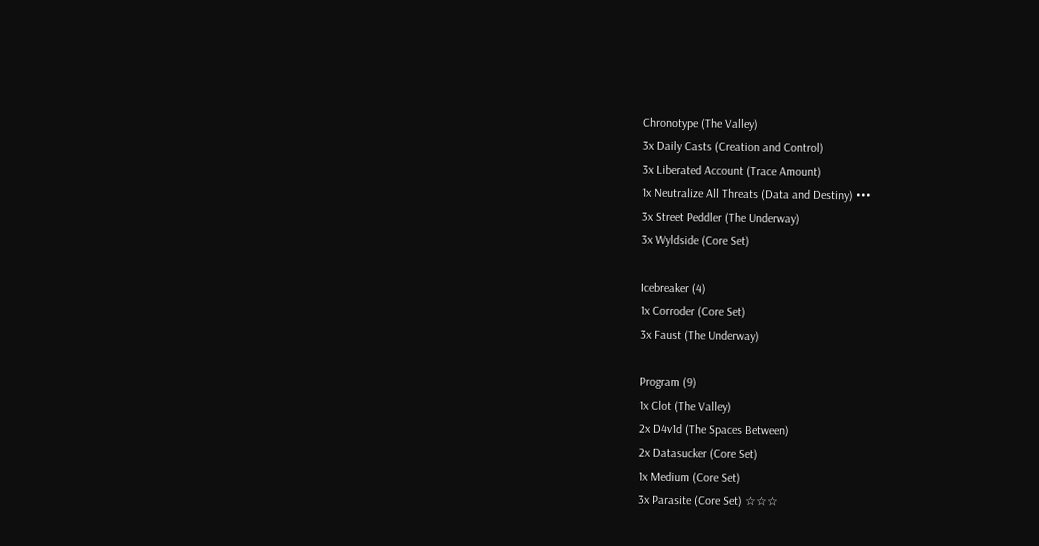Chronotype (The Valley)
3x Daily Casts (Creation and Control)
3x Liberated Account (Trace Amount)
1x Neutralize All Threats (Data and Destiny) •••
3x Street Peddler (The Underway)
3x Wyldside (Core Set)

Icebreaker (4)
1x Corroder (Core Set)
3x Faust (The Underway)

Program (9)
1x Clot (The Valley)
2x D4v1d (The Spaces Between)
2x Datasucker (Core Set)
1x Medium (Core Set)
3x Parasite (Core Set) ☆☆☆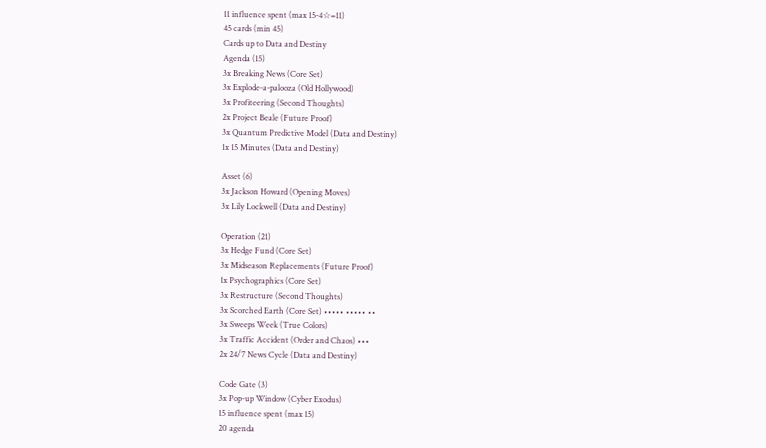11 influence spent (max 15-4☆=11)
45 cards (min 45)
Cards up to Data and Destiny
Agenda (15)
3x Breaking News (Core Set)
3x Explode-a-palooza (Old Hollywood)
3x Profiteering (Second Thoughts)
2x Project Beale (Future Proof)
3x Quantum Predictive Model (Data and Destiny)
1x 15 Minutes (Data and Destiny)

Asset (6)
3x Jackson Howard (Opening Moves)
3x Lily Lockwell (Data and Destiny)

Operation (21)
3x Hedge Fund (Core Set)
3x Midseason Replacements (Future Proof)
1x Psychographics (Core Set)
3x Restructure (Second Thoughts)
3x Scorched Earth (Core Set) ••••• ••••• ••
3x Sweeps Week (True Colors)
3x Traffic Accident (Order and Chaos) •••
2x 24/7 News Cycle (Data and Destiny)

Code Gate (3)
3x Pop-up Window (Cyber Exodus)
15 influence spent (max 15)
20 agenda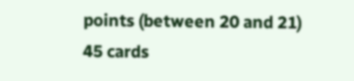points (between 20 and 21)
45 cards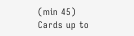(min 45)
Cards up to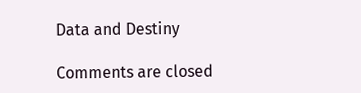Data and Destiny

Comments are closed